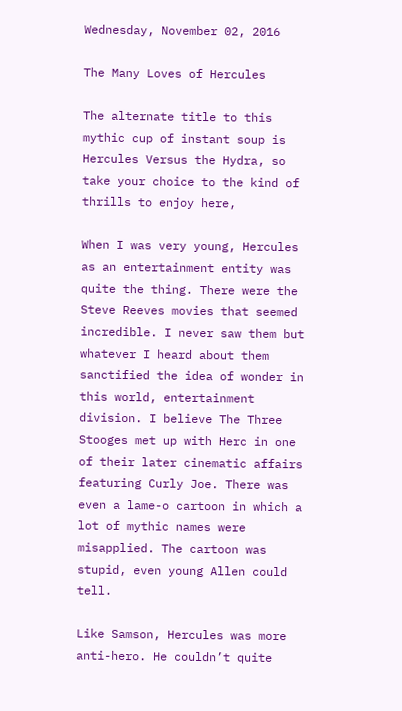Wednesday, November 02, 2016

The Many Loves of Hercules

The alternate title to this mythic cup of instant soup is Hercules Versus the Hydra, so take your choice to the kind of thrills to enjoy here,

When I was very young, Hercules as an entertainment entity was quite the thing. There were the Steve Reeves movies that seemed incredible. I never saw them but whatever I heard about them sanctified the idea of wonder in this world, entertainment division. I believe The Three Stooges met up with Herc in one of their later cinematic affairs featuring Curly Joe. There was even a lame-o cartoon in which a lot of mythic names were misapplied. The cartoon was stupid, even young Allen could tell.

Like Samson, Hercules was more anti-hero. He couldn’t quite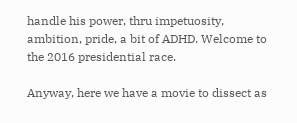handle his power, thru impetuosity, ambition, pride, a bit of ADHD. Welcome to the 2016 presidential race.

Anyway, here we have a movie to dissect as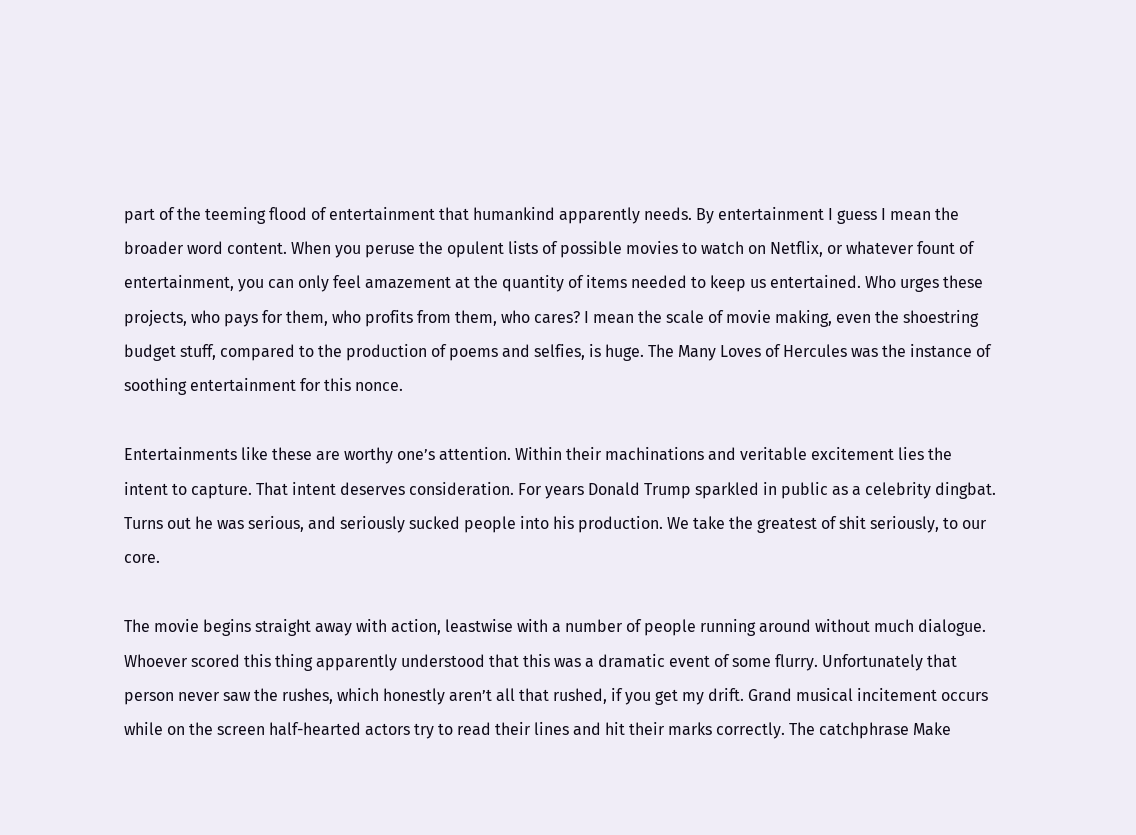part of the teeming flood of entertainment that humankind apparently needs. By entertainment I guess I mean the broader word content. When you peruse the opulent lists of possible movies to watch on Netflix, or whatever fount of entertainment, you can only feel amazement at the quantity of items needed to keep us entertained. Who urges these projects, who pays for them, who profits from them, who cares? I mean the scale of movie making, even the shoestring budget stuff, compared to the production of poems and selfies, is huge. The Many Loves of Hercules was the instance of soothing entertainment for this nonce.

Entertainments like these are worthy one’s attention. Within their machinations and veritable excitement lies the intent to capture. That intent deserves consideration. For years Donald Trump sparkled in public as a celebrity dingbat. Turns out he was serious, and seriously sucked people into his production. We take the greatest of shit seriously, to our core.

The movie begins straight away with action, leastwise with a number of people running around without much dialogue. Whoever scored this thing apparently understood that this was a dramatic event of some flurry. Unfortunately that person never saw the rushes, which honestly aren’t all that rushed, if you get my drift. Grand musical incitement occurs while on the screen half-hearted actors try to read their lines and hit their marks correctly. The catchphrase Make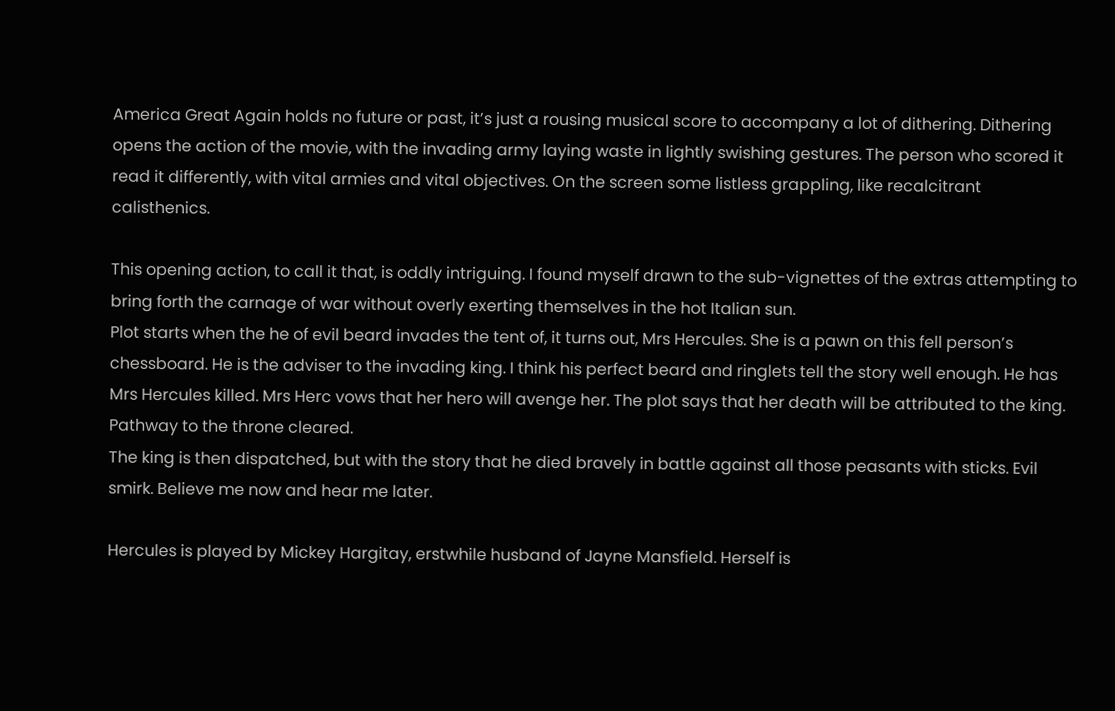America Great Again holds no future or past, it’s just a rousing musical score to accompany a lot of dithering. Dithering opens the action of the movie, with the invading army laying waste in lightly swishing gestures. The person who scored it read it differently, with vital armies and vital objectives. On the screen some listless grappling, like recalcitrant calisthenics.

This opening action, to call it that, is oddly intriguing. I found myself drawn to the sub-vignettes of the extras attempting to bring forth the carnage of war without overly exerting themselves in the hot Italian sun.
Plot starts when the he of evil beard invades the tent of, it turns out, Mrs Hercules. She is a pawn on this fell person’s chessboard. He is the adviser to the invading king. I think his perfect beard and ringlets tell the story well enough. He has Mrs Hercules killed. Mrs Herc vows that her hero will avenge her. The plot says that her death will be attributed to the king. Pathway to the throne cleared.
The king is then dispatched, but with the story that he died bravely in battle against all those peasants with sticks. Evil smirk. Believe me now and hear me later.

Hercules is played by Mickey Hargitay, erstwhile husband of Jayne Mansfield. Herself is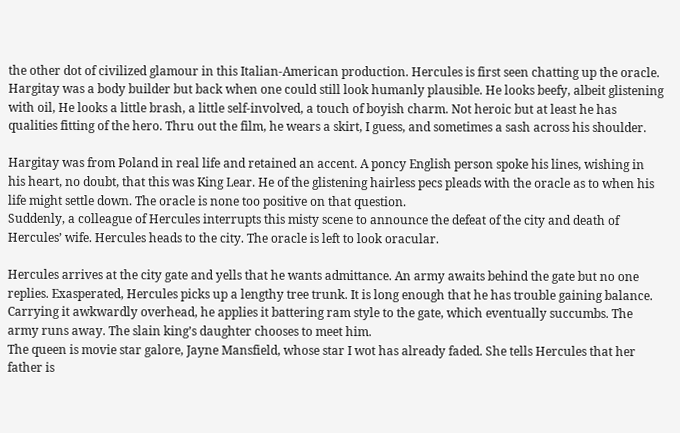the other dot of civilized glamour in this Italian-American production. Hercules is first seen chatting up the oracle. Hargitay was a body builder but back when one could still look humanly plausible. He looks beefy, albeit glistening with oil, He looks a little brash, a little self-involved, a touch of boyish charm. Not heroic but at least he has qualities fitting of the hero. Thru out the film, he wears a skirt, I guess, and sometimes a sash across his shoulder.

Hargitay was from Poland in real life and retained an accent. A poncy English person spoke his lines, wishing in his heart, no doubt, that this was King Lear. He of the glistening hairless pecs pleads with the oracle as to when his life might settle down. The oracle is none too positive on that question.
Suddenly, a colleague of Hercules interrupts this misty scene to announce the defeat of the city and death of Hercules’ wife. Hercules heads to the city. The oracle is left to look oracular.

Hercules arrives at the city gate and yells that he wants admittance. An army awaits behind the gate but no one replies. Exasperated, Hercules picks up a lengthy tree trunk. It is long enough that he has trouble gaining balance. Carrying it awkwardly overhead, he applies it battering ram style to the gate, which eventually succumbs. The army runs away. The slain king’s daughter chooses to meet him.
The queen is movie star galore, Jayne Mansfield, whose star I wot has already faded. She tells Hercules that her father is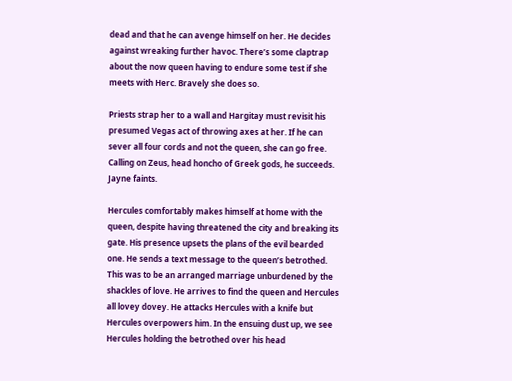dead and that he can avenge himself on her. He decides against wreaking further havoc. There’s some claptrap about the now queen having to endure some test if she meets with Herc. Bravely she does so.

Priests strap her to a wall and Hargitay must revisit his presumed Vegas act of throwing axes at her. If he can sever all four cords and not the queen, she can go free. Calling on Zeus, head honcho of Greek gods, he succeeds. Jayne faints.

Hercules comfortably makes himself at home with the queen, despite having threatened the city and breaking its gate. His presence upsets the plans of the evil bearded one. He sends a text message to the queen’s betrothed. This was to be an arranged marriage unburdened by the shackles of love. He arrives to find the queen and Hercules all lovey dovey. He attacks Hercules with a knife but Hercules overpowers him. In the ensuing dust up, we see Hercules holding the betrothed over his head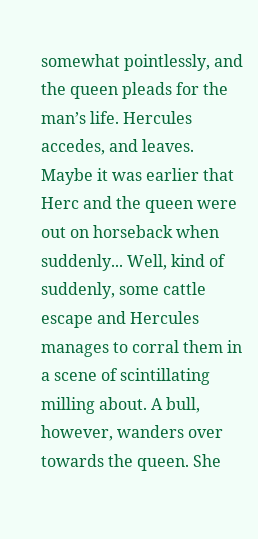somewhat pointlessly, and the queen pleads for the man’s life. Hercules accedes, and leaves.
Maybe it was earlier that Herc and the queen were out on horseback when suddenly... Well, kind of suddenly, some cattle escape and Hercules manages to corral them in a scene of scintillating milling about. A bull, however, wanders over towards the queen. She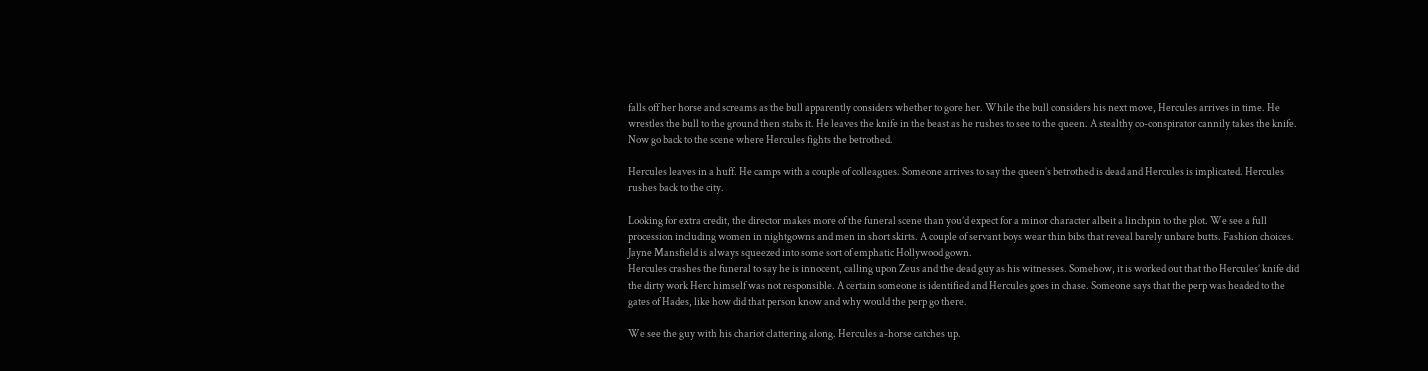falls off her horse and screams as the bull apparently considers whether to gore her. While the bull considers his next move, Hercules arrives in time. He wrestles the bull to the ground then stabs it. He leaves the knife in the beast as he rushes to see to the queen. A stealthy co-conspirator cannily takes the knife. Now go back to the scene where Hercules fights the betrothed.

Hercules leaves in a huff. He camps with a couple of colleagues. Someone arrives to say the queen’s betrothed is dead and Hercules is implicated. Hercules rushes back to the city.

Looking for extra credit, the director makes more of the funeral scene than you’d expect for a minor character albeit a linchpin to the plot. We see a full procession including women in nightgowns and men in short skirts. A couple of servant boys wear thin bibs that reveal barely unbare butts. Fashion choices. Jayne Mansfield is always squeezed into some sort of emphatic Hollywood gown.
Hercules crashes the funeral to say he is innocent, calling upon Zeus and the dead guy as his witnesses. Somehow, it is worked out that tho Hercules’ knife did the dirty work Herc himself was not responsible. A certain someone is identified and Hercules goes in chase. Someone says that the perp was headed to the gates of Hades, like how did that person know and why would the perp go there.

We see the guy with his chariot clattering along. Hercules a-horse catches up.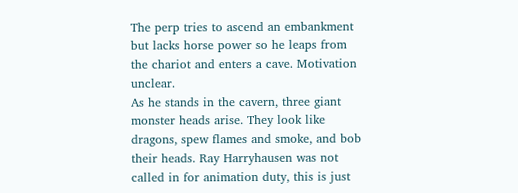The perp tries to ascend an embankment but lacks horse power so he leaps from the chariot and enters a cave. Motivation unclear.
As he stands in the cavern, three giant monster heads arise. They look like dragons, spew flames and smoke, and bob their heads. Ray Harryhausen was not called in for animation duty, this is just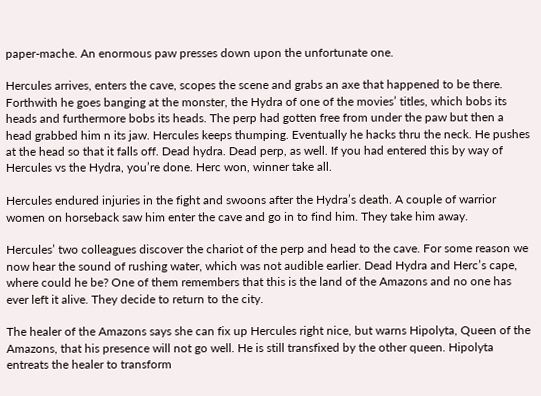paper-mache. An enormous paw presses down upon the unfortunate one.

Hercules arrives, enters the cave, scopes the scene and grabs an axe that happened to be there. Forthwith he goes banging at the monster, the Hydra of one of the movies’ titles, which bobs its heads and furthermore bobs its heads. The perp had gotten free from under the paw but then a head grabbed him n its jaw. Hercules keeps thumping. Eventually he hacks thru the neck. He pushes at the head so that it falls off. Dead hydra. Dead perp, as well. If you had entered this by way of Hercules vs the Hydra, you’re done. Herc won, winner take all.

Hercules endured injuries in the fight and swoons after the Hydra’s death. A couple of warrior women on horseback saw him enter the cave and go in to find him. They take him away.

Hercules’ two colleagues discover the chariot of the perp and head to the cave. For some reason we now hear the sound of rushing water, which was not audible earlier. Dead Hydra and Herc’s cape, where could he be? One of them remembers that this is the land of the Amazons and no one has ever left it alive. They decide to return to the city.

The healer of the Amazons says she can fix up Hercules right nice, but warns Hipolyta, Queen of the Amazons, that his presence will not go well. He is still transfixed by the other queen. Hipolyta entreats the healer to transform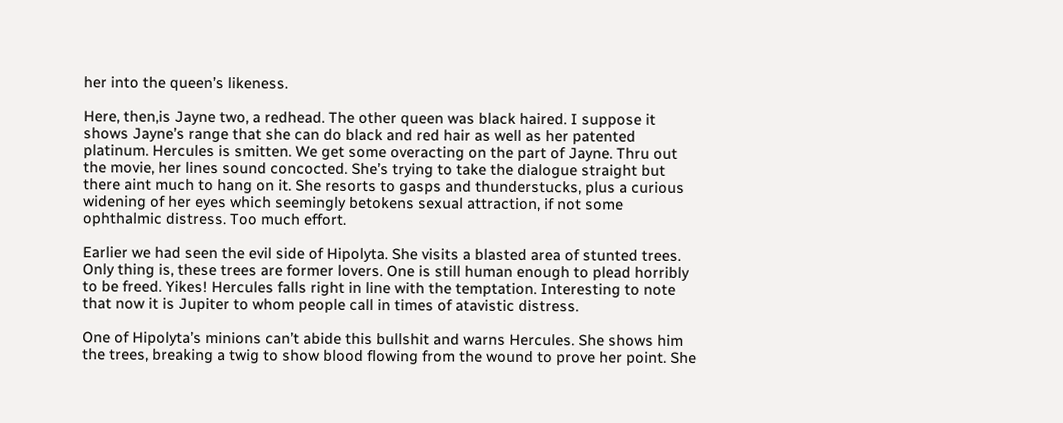her into the queen’s likeness.

Here, then,is Jayne two, a redhead. The other queen was black haired. I suppose it shows Jayne’s range that she can do black and red hair as well as her patented platinum. Hercules is smitten. We get some overacting on the part of Jayne. Thru out the movie, her lines sound concocted. She’s trying to take the dialogue straight but there aint much to hang on it. She resorts to gasps and thunderstucks, plus a curious widening of her eyes which seemingly betokens sexual attraction, if not some ophthalmic distress. Too much effort.

Earlier we had seen the evil side of Hipolyta. She visits a blasted area of stunted trees. Only thing is, these trees are former lovers. One is still human enough to plead horribly to be freed. Yikes! Hercules falls right in line with the temptation. Interesting to note that now it is Jupiter to whom people call in times of atavistic distress.

One of Hipolyta’s minions can’t abide this bullshit and warns Hercules. She shows him the trees, breaking a twig to show blood flowing from the wound to prove her point. She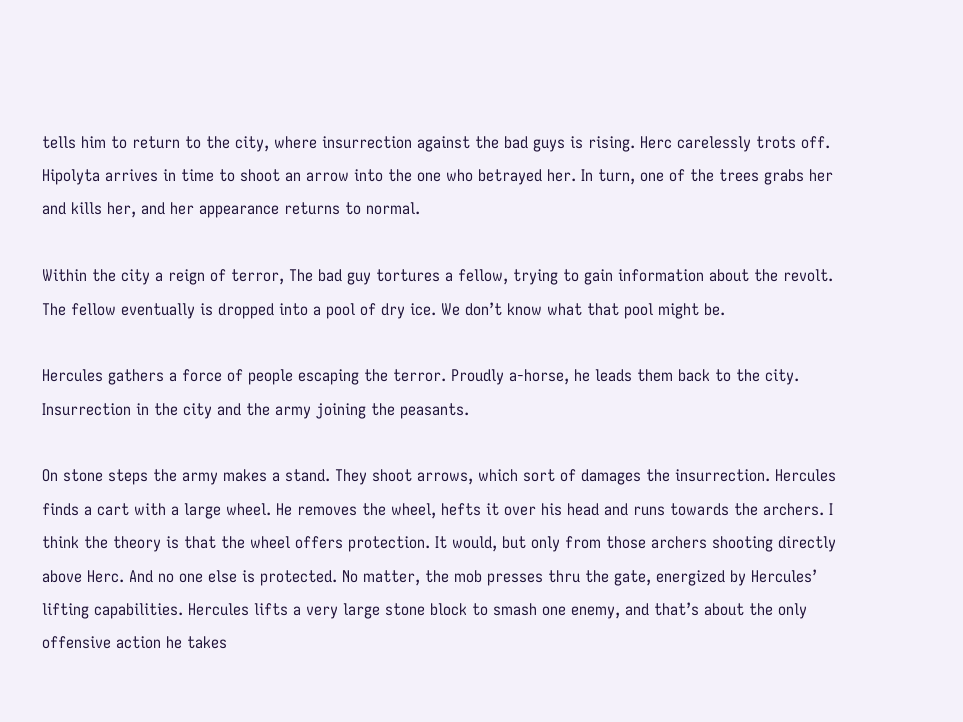tells him to return to the city, where insurrection against the bad guys is rising. Herc carelessly trots off. Hipolyta arrives in time to shoot an arrow into the one who betrayed her. In turn, one of the trees grabs her and kills her, and her appearance returns to normal.

Within the city a reign of terror, The bad guy tortures a fellow, trying to gain information about the revolt. The fellow eventually is dropped into a pool of dry ice. We don’t know what that pool might be.

Hercules gathers a force of people escaping the terror. Proudly a-horse, he leads them back to the city. Insurrection in the city and the army joining the peasants.

On stone steps the army makes a stand. They shoot arrows, which sort of damages the insurrection. Hercules finds a cart with a large wheel. He removes the wheel, hefts it over his head and runs towards the archers. I think the theory is that the wheel offers protection. It would, but only from those archers shooting directly above Herc. And no one else is protected. No matter, the mob presses thru the gate, energized by Hercules’ lifting capabilities. Hercules lifts a very large stone block to smash one enemy, and that’s about the only offensive action he takes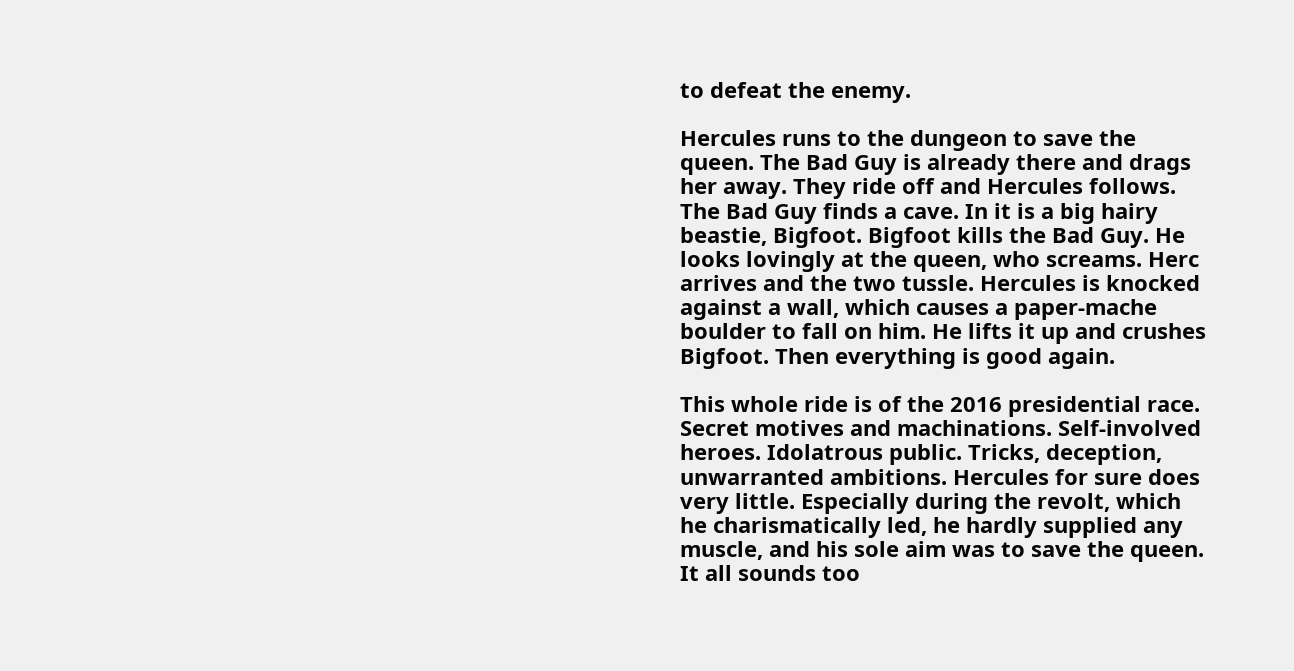to defeat the enemy.

Hercules runs to the dungeon to save the queen. The Bad Guy is already there and drags her away. They ride off and Hercules follows. The Bad Guy finds a cave. In it is a big hairy beastie, Bigfoot. Bigfoot kills the Bad Guy. He looks lovingly at the queen, who screams. Herc arrives and the two tussle. Hercules is knocked against a wall, which causes a paper-mache boulder to fall on him. He lifts it up and crushes Bigfoot. Then everything is good again.

This whole ride is of the 2016 presidential race. Secret motives and machinations. Self-involved heroes. Idolatrous public. Tricks, deception, unwarranted ambitions. Hercules for sure does very little. Especially during the revolt, which he charismatically led, he hardly supplied any muscle, and his sole aim was to save the queen. It all sounds too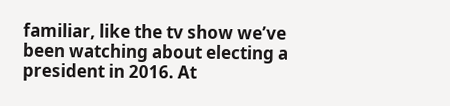familiar, like the tv show we’ve been watching about electing a president in 2016. At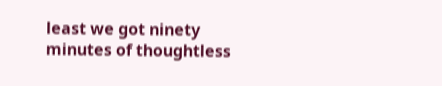least we got ninety minutes of thoughtless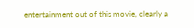entertainment out of this movie, clearly a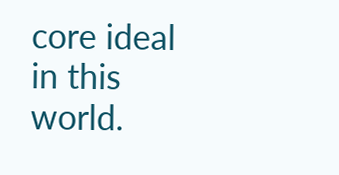core ideal in this world.